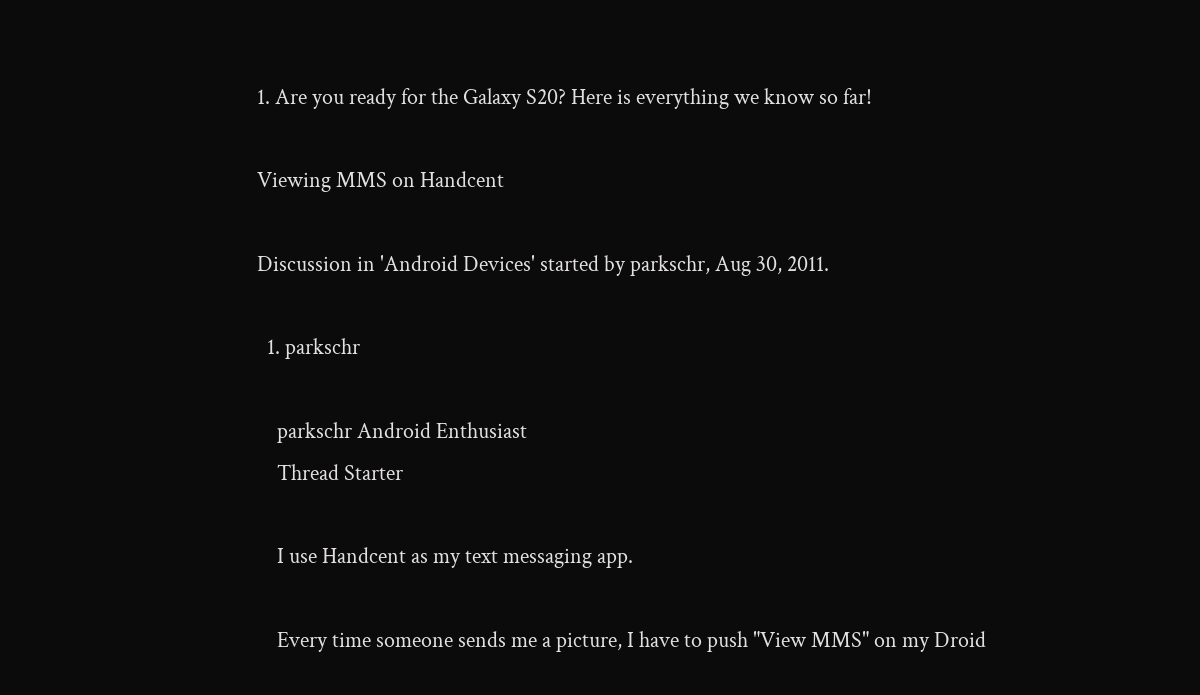1. Are you ready for the Galaxy S20? Here is everything we know so far!

Viewing MMS on Handcent

Discussion in 'Android Devices' started by parkschr, Aug 30, 2011.

  1. parkschr

    parkschr Android Enthusiast
    Thread Starter

    I use Handcent as my text messaging app.

    Every time someone sends me a picture, I have to push "View MMS" on my Droid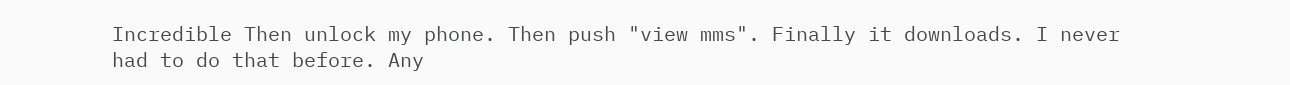Incredible Then unlock my phone. Then push "view mms". Finally it downloads. I never had to do that before. Any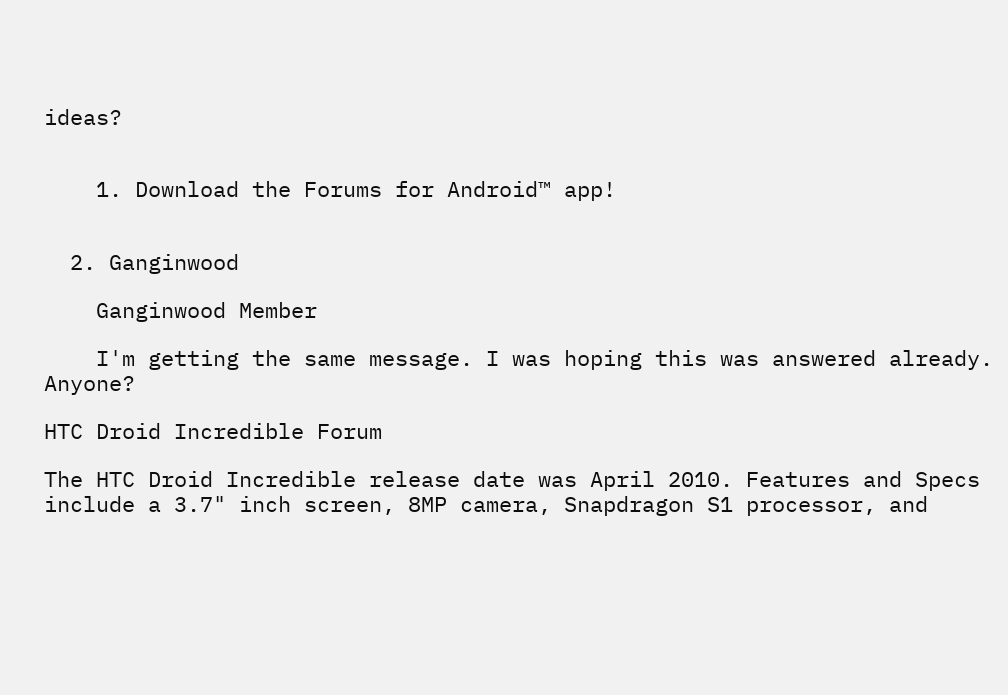ideas?


    1. Download the Forums for Android™ app!


  2. Ganginwood

    Ganginwood Member

    I'm getting the same message. I was hoping this was answered already. Anyone?

HTC Droid Incredible Forum

The HTC Droid Incredible release date was April 2010. Features and Specs include a 3.7" inch screen, 8MP camera, Snapdragon S1 processor, and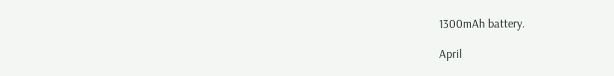1300mAh battery.

April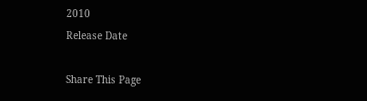2010
Release Date

Share This Page